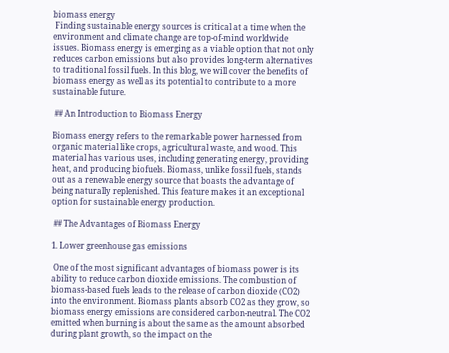biomass energy
 Finding sustainable energy sources is critical at a time when the environment and climate change are top-of-mind worldwide issues. Biomass energy is emerging as a viable option that not only reduces carbon emissions but also provides long-term alternatives to traditional fossil fuels. In this blog, we will cover the benefits of biomass energy as well as its potential to contribute to a more sustainable future.

 ## An Introduction to Biomass Energy

Biomass energy refers to the remarkable power harnessed from organic material like crops, agricultural waste, and wood. This material has various uses, including generating energy, providing heat, and producing biofuels. Biomass, unlike fossil fuels, stands out as a renewable energy source that boasts the advantage of being naturally replenished. This feature makes it an exceptional option for sustainable energy production.

 ## The Advantages of Biomass Energy

1. Lower greenhouse gas emissions

 One of the most significant advantages of biomass power is its ability to reduce carbon dioxide emissions. The combustion of biomass-based fuels leads to the release of carbon dioxide (CO2) into the environment. Biomass plants absorb CO2 as they grow, so biomass energy emissions are considered carbon-neutral. The CO2 emitted when burning is about the same as the amount absorbed during plant growth, so the impact on the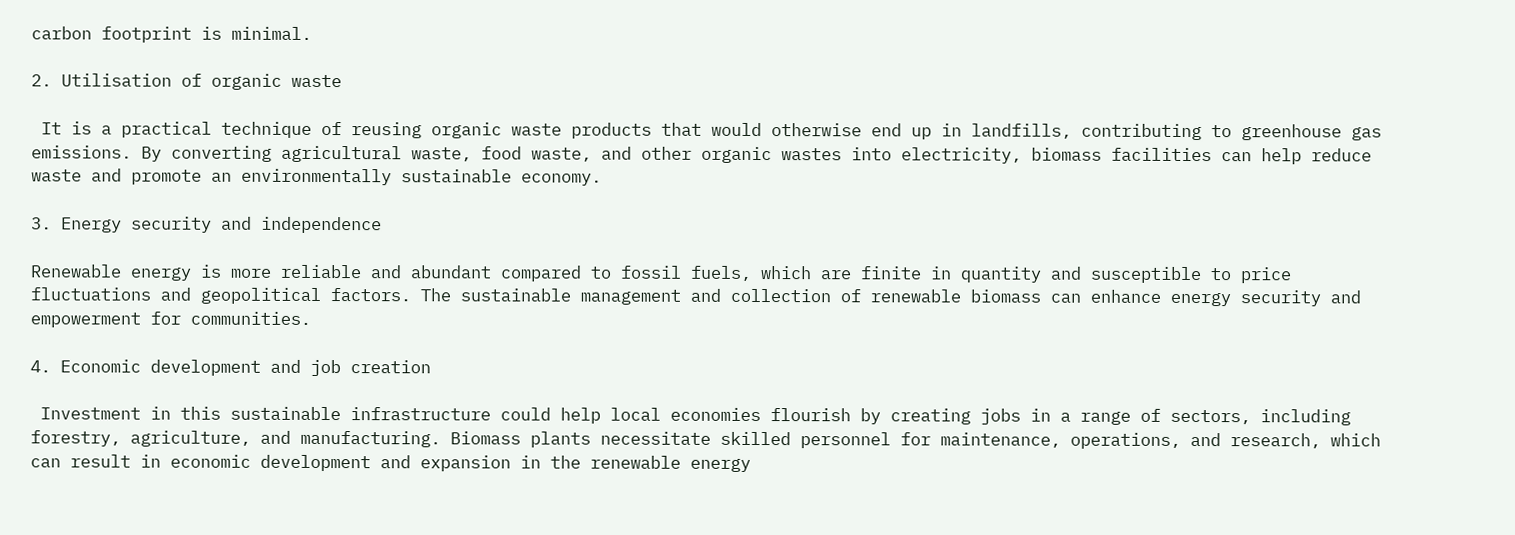carbon footprint is minimal.

2. Utilisation of organic waste

 It is a practical technique of reusing organic waste products that would otherwise end up in landfills, contributing to greenhouse gas emissions. By converting agricultural waste, food waste, and other organic wastes into electricity, biomass facilities can help reduce waste and promote an environmentally sustainable economy.

3. Energy security and independence

Renewable energy is more reliable and abundant compared to fossil fuels, which are finite in quantity and susceptible to price fluctuations and geopolitical factors. The sustainable management and collection of renewable biomass can enhance energy security and empowerment for communities.

4. Economic development and job creation

 Investment in this sustainable infrastructure could help local economies flourish by creating jobs in a range of sectors, including forestry, agriculture, and manufacturing. Biomass plants necessitate skilled personnel for maintenance, operations, and research, which can result in economic development and expansion in the renewable energy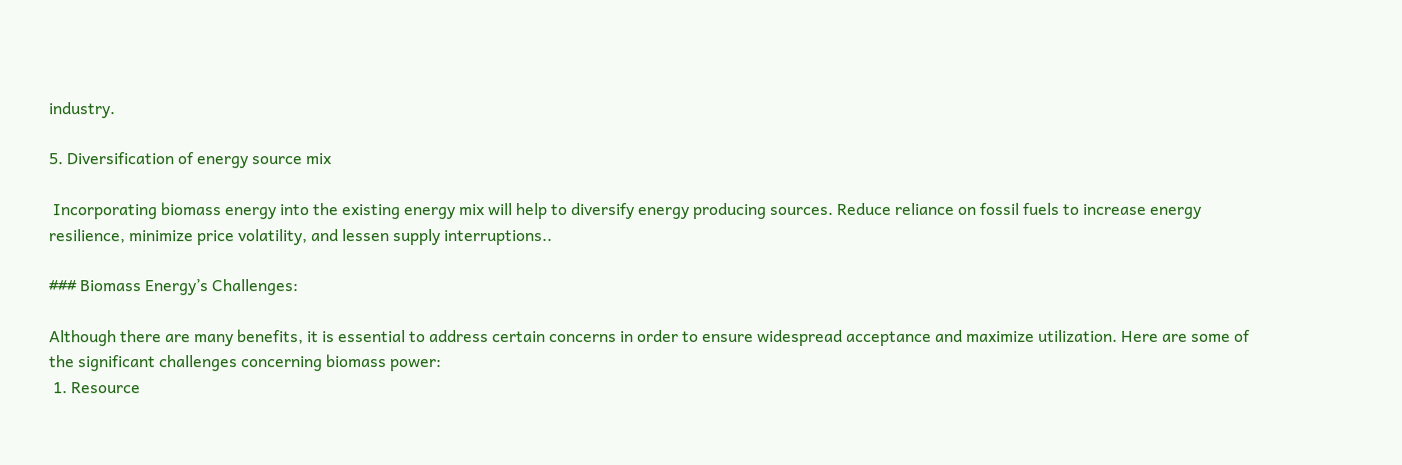industry.

5. Diversification of energy source mix

 Incorporating biomass energy into the existing energy mix will help to diversify energy producing sources. Reduce reliance on fossil fuels to increase energy resilience, minimize price volatility, and lessen supply interruptions..

### Biomass Energy’s Challenges:

Although there are many benefits, it is essential to address certain concerns in order to ensure widespread acceptance and maximize utilization. Here are some of the significant challenges concerning biomass power:
 1. Resource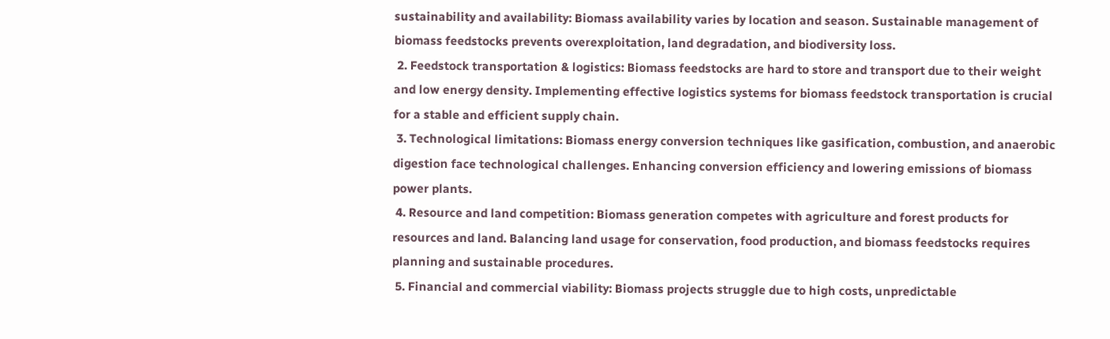sustainability and availability: Biomass availability varies by location and season. Sustainable management of biomass feedstocks prevents overexploitation, land degradation, and biodiversity loss.
 2. Feedstock transportation & logistics: Biomass feedstocks are hard to store and transport due to their weight and low energy density. Implementing effective logistics systems for biomass feedstock transportation is crucial for a stable and efficient supply chain.
 3. Technological limitations: Biomass energy conversion techniques like gasification, combustion, and anaerobic digestion face technological challenges. Enhancing conversion efficiency and lowering emissions of biomass power plants.
 4. Resource and land competition: Biomass generation competes with agriculture and forest products for resources and land. Balancing land usage for conservation, food production, and biomass feedstocks requires planning and sustainable procedures.
 5. Financial and commercial viability: Biomass projects struggle due to high costs, unpredictable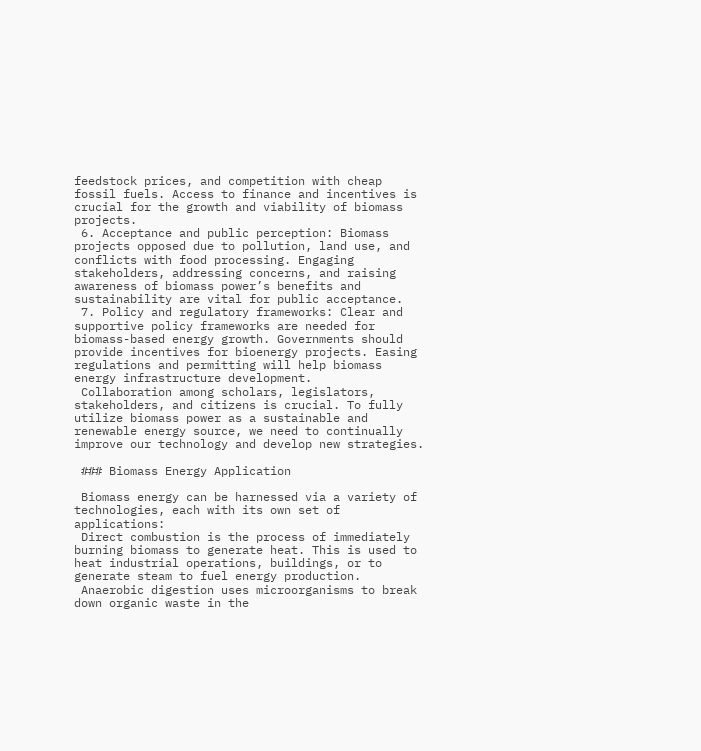feedstock prices, and competition with cheap fossil fuels. Access to finance and incentives is crucial for the growth and viability of biomass projects.
 6. Acceptance and public perception: Biomass projects opposed due to pollution, land use, and conflicts with food processing. Engaging stakeholders, addressing concerns, and raising awareness of biomass power’s benefits and sustainability are vital for public acceptance.
 7. Policy and regulatory frameworks: Clear and supportive policy frameworks are needed for biomass-based energy growth. Governments should provide incentives for bioenergy projects. Easing regulations and permitting will help biomass energy infrastructure development.
 Collaboration among scholars, legislators, stakeholders, and citizens is crucial. To fully utilize biomass power as a sustainable and renewable energy source, we need to continually improve our technology and develop new strategies.

 ### Biomass Energy Application

 Biomass energy can be harnessed via a variety of technologies, each with its own set of applications:
 Direct combustion is the process of immediately burning biomass to generate heat. This is used to heat industrial operations, buildings, or to generate steam to fuel energy production.
 Anaerobic digestion uses microorganisms to break down organic waste in the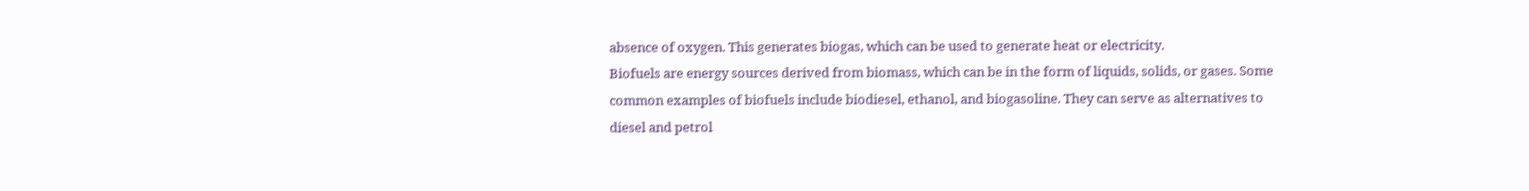absence of oxygen. This generates biogas, which can be used to generate heat or electricity.
Biofuels are energy sources derived from biomass, which can be in the form of liquids, solids, or gases. Some common examples of biofuels include biodiesel, ethanol, and biogasoline. They can serve as alternatives to diesel and petrol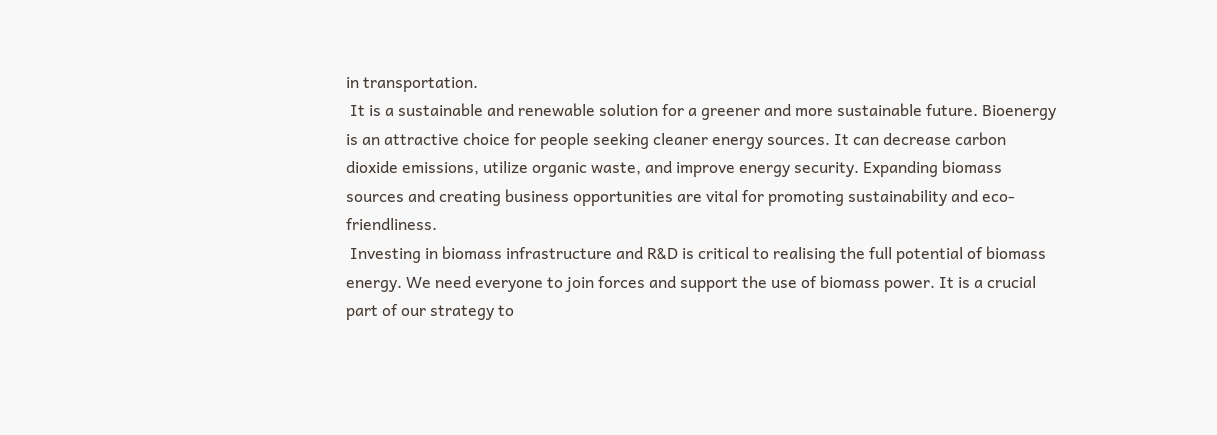in transportation.
 It is a sustainable and renewable solution for a greener and more sustainable future. Bioenergy is an attractive choice for people seeking cleaner energy sources. It can decrease carbon dioxide emissions, utilize organic waste, and improve energy security. Expanding biomass sources and creating business opportunities are vital for promoting sustainability and eco-friendliness.
 Investing in biomass infrastructure and R&D is critical to realising the full potential of biomass energy. We need everyone to join forces and support the use of biomass power. It is a crucial part of our strategy to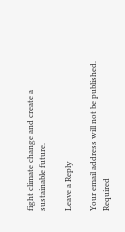fight climate change and create a sustainable future.

Leave a Reply

Your email address will not be published. Required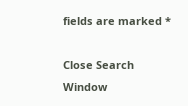fields are marked *

Close Search Window